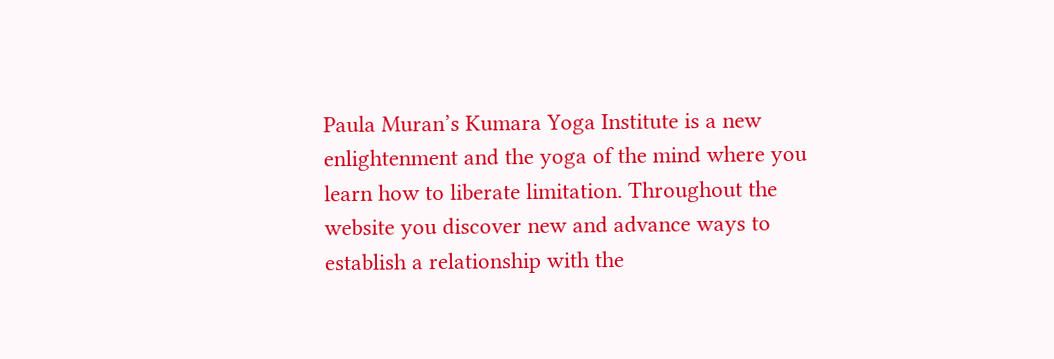Paula Muran’s Kumara Yoga Institute is a new enlightenment and the yoga of the mind where you learn how to liberate limitation. Throughout the website you discover new and advance ways to establish a relationship with the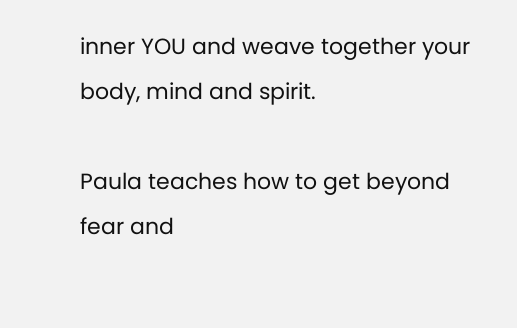inner YOU and weave together your body, mind and spirit.

Paula teaches how to get beyond fear and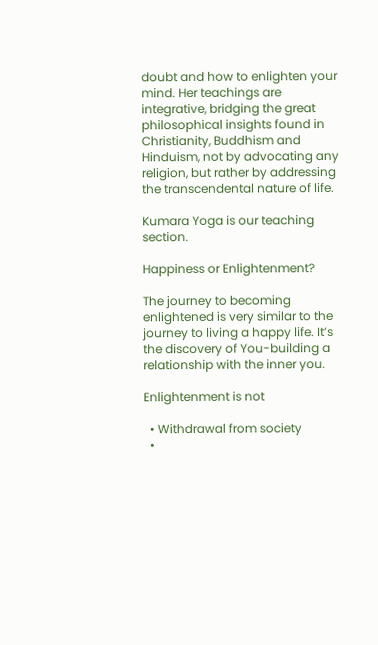doubt and how to enlighten your mind. Her teachings are integrative, bridging the great philosophical insights found in Christianity, Buddhism and Hinduism, not by advocating any religion, but rather by addressing the transcendental nature of life.

Kumara Yoga is our teaching section.

Happiness or Enlightenment?

The journey to becoming enlightened is very similar to the journey to living a happy life. It’s the discovery of You-building a relationship with the inner you.

Enlightenment is not

  • Withdrawal from society
  •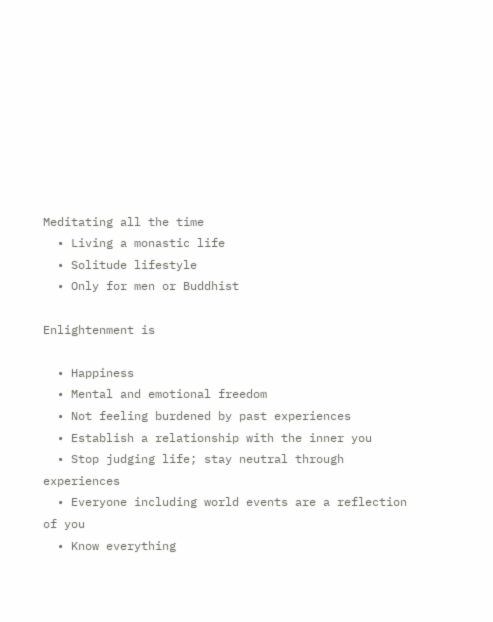Meditating all the time
  • Living a monastic life
  • Solitude lifestyle
  • Only for men or Buddhist

Enlightenment is

  • Happiness
  • Mental and emotional freedom
  • Not feeling burdened by past experiences
  • Establish a relationship with the inner you
  • Stop judging life; stay neutral through experiences
  • Everyone including world events are a reflection of you
  • Know everything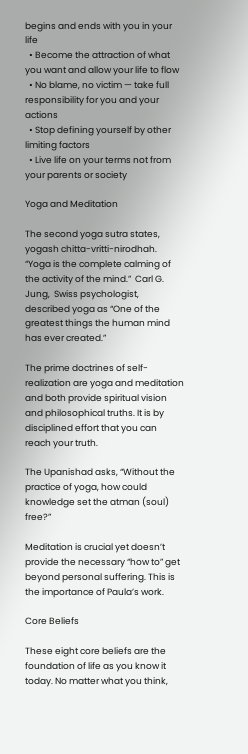begins and ends with you in your life
  • Become the attraction of what you want and allow your life to flow
  • No blame, no victim — take full responsibility for you and your actions
  • Stop defining yourself by other limiting factors
  • Live life on your terms not from your parents or society

Yoga and Meditation

The second yoga sutra states, yogash chitta-vritti-nirodhah. “Yoga is the complete calming of the activity of the mind.”  Carl G. Jung,  Swiss psychologist, described yoga as “One of the greatest things the human mind has ever created.”

The prime doctrines of self-realization are yoga and meditation and both provide spiritual vision and philosophical truths. It is by disciplined effort that you can reach your truth.

The Upanishad asks, “Without the practice of yoga, how could knowledge set the atman (soul) free?”

Meditation is crucial yet doesn’t provide the necessary “how to” get beyond personal suffering. This is the importance of Paula’s work.

Core Beliefs

These eight core beliefs are the foundation of life as you know it today. No matter what you think,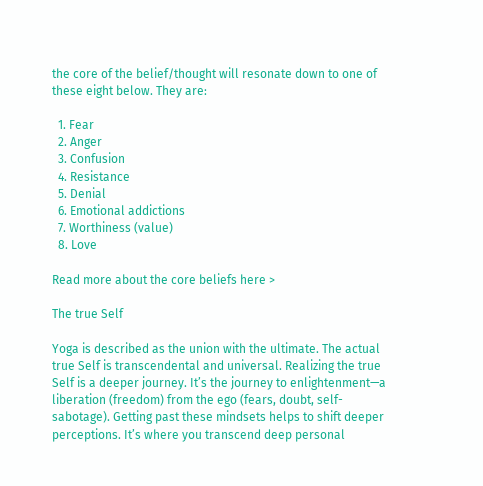the core of the belief/thought will resonate down to one of these eight below. They are:

  1. Fear
  2. Anger
  3. Confusion
  4. Resistance
  5. Denial
  6. Emotional addictions
  7. Worthiness (value)
  8. Love

Read more about the core beliefs here >

The true Self

Yoga is described as the union with the ultimate. The actual true Self is transcendental and universal. Realizing the true Self is a deeper journey. It’s the journey to enlightenment—a liberation (freedom) from the ego (fears, doubt, self-sabotage). Getting past these mindsets helps to shift deeper perceptions. It’s where you transcend deep personal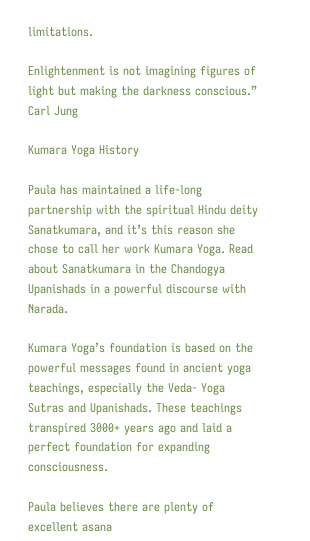limitations.

Enlightenment is not imagining figures of light but making the darkness conscious.” Carl Jung

Kumara Yoga History

Paula has maintained a life-long partnership with the spiritual Hindu deity Sanatkumara, and it’s this reason she chose to call her work Kumara Yoga. Read about Sanatkumara in the Chandogya Upanishads in a powerful discourse with Narada.

Kumara Yoga’s foundation is based on the powerful messages found in ancient yoga teachings, especially the Veda- Yoga Sutras and Upanishads. These teachings transpired 3000+ years ago and laid a perfect foundation for expanding consciousness.

Paula believes there are plenty of excellent asana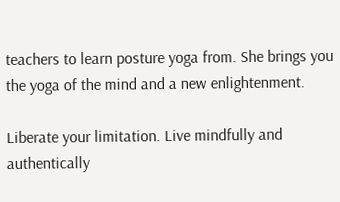teachers to learn posture yoga from. She brings you the yoga of the mind and a new enlightenment.

Liberate your limitation. Live mindfully and authentically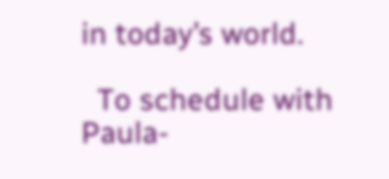in today’s world.

  To schedule with Paula-